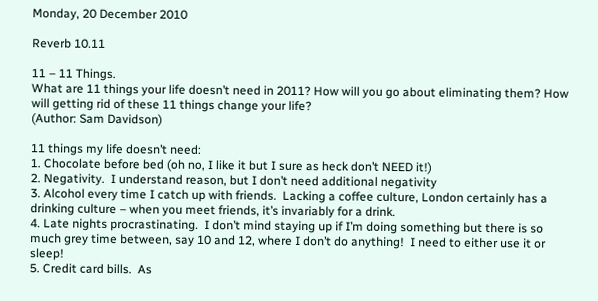Monday, 20 December 2010

Reverb 10.11

11 – 11 Things.
What are 11 things your life doesn’t need in 2011? How will you go about eliminating them? How will getting rid of these 11 things change your life?
(Author: Sam Davidson)

11 things my life doesn’t need:
1. Chocolate before bed (oh no, I like it but I sure as heck don’t NEED it!)
2. Negativity.  I understand reason, but I don’t need additional negativity
3. Alcohol every time I catch up with friends.  Lacking a coffee culture, London certainly has a drinking culture – when you meet friends, it’s invariably for a drink.
4. Late nights procrastinating.  I don’t mind staying up if I’m doing something but there is so much grey time between, say 10 and 12, where I don’t do anything!  I need to either use it or sleep!
5. Credit card bills.  As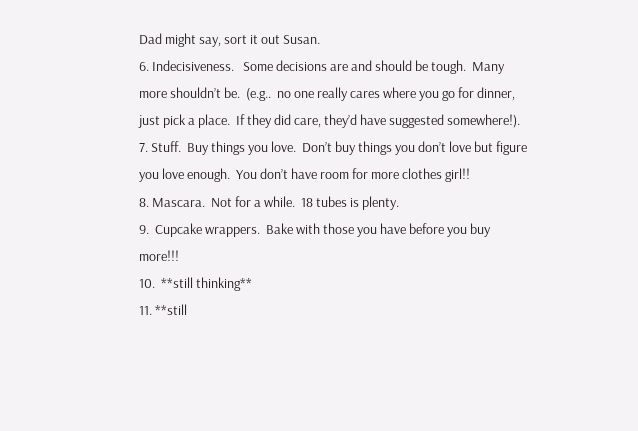Dad might say, sort it out Susan.
6. Indecisiveness.   Some decisions are and should be tough.  Many more shouldn’t be.  (e.g..  no one really cares where you go for dinner, just pick a place.  If they did care, they’d have suggested somewhere!).
7. Stuff.  Buy things you love.  Don’t buy things you don’t love but figure you love enough.  You don’t have room for more clothes girl!!
8. Mascara.  Not for a while.  18 tubes is plenty.
9.  Cupcake wrappers.  Bake with those you have before you buy more!!!
10.  **still thinking**
11. **still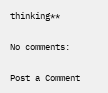thinking**

No comments:

Post a Comment